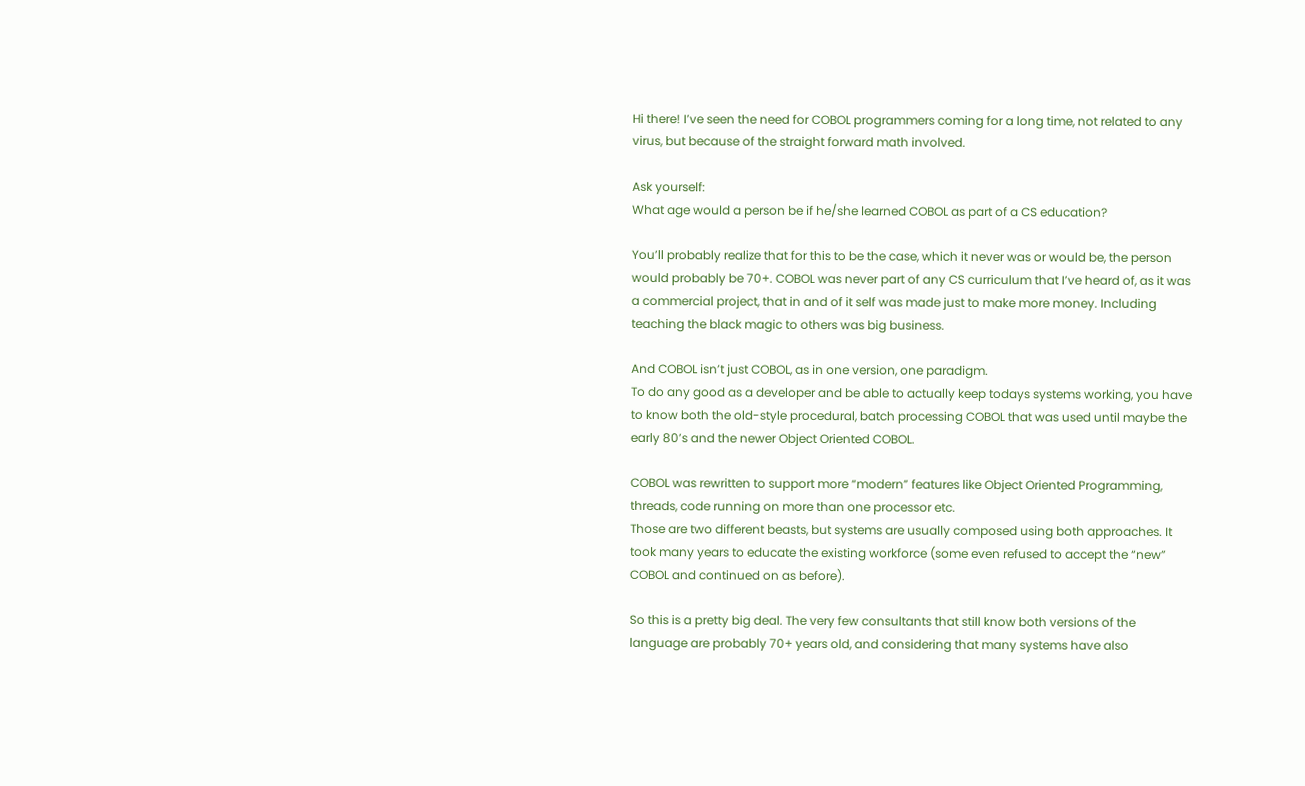Hi there! I’ve seen the need for COBOL programmers coming for a long time, not related to any virus, but because of the straight forward math involved.

Ask yourself:
What age would a person be if he/she learned COBOL as part of a CS education?

You’ll probably realize that for this to be the case, which it never was or would be, the person would probably be 70+. COBOL was never part of any CS curriculum that I’ve heard of, as it was a commercial project, that in and of it self was made just to make more money. Including teaching the black magic to others was big business.

And COBOL isn’t just COBOL, as in one version, one paradigm.
To do any good as a developer and be able to actually keep todays systems working, you have to know both the old-style procedural, batch processing COBOL that was used until maybe the early 80’s and the newer Object Oriented COBOL.

COBOL was rewritten to support more “modern” features like Object Oriented Programming, threads, code running on more than one processor etc.
Those are two different beasts, but systems are usually composed using both approaches. It took many years to educate the existing workforce (some even refused to accept the “new” COBOL and continued on as before).

So this is a pretty big deal. The very few consultants that still know both versions of the language are probably 70+ years old, and considering that many systems have also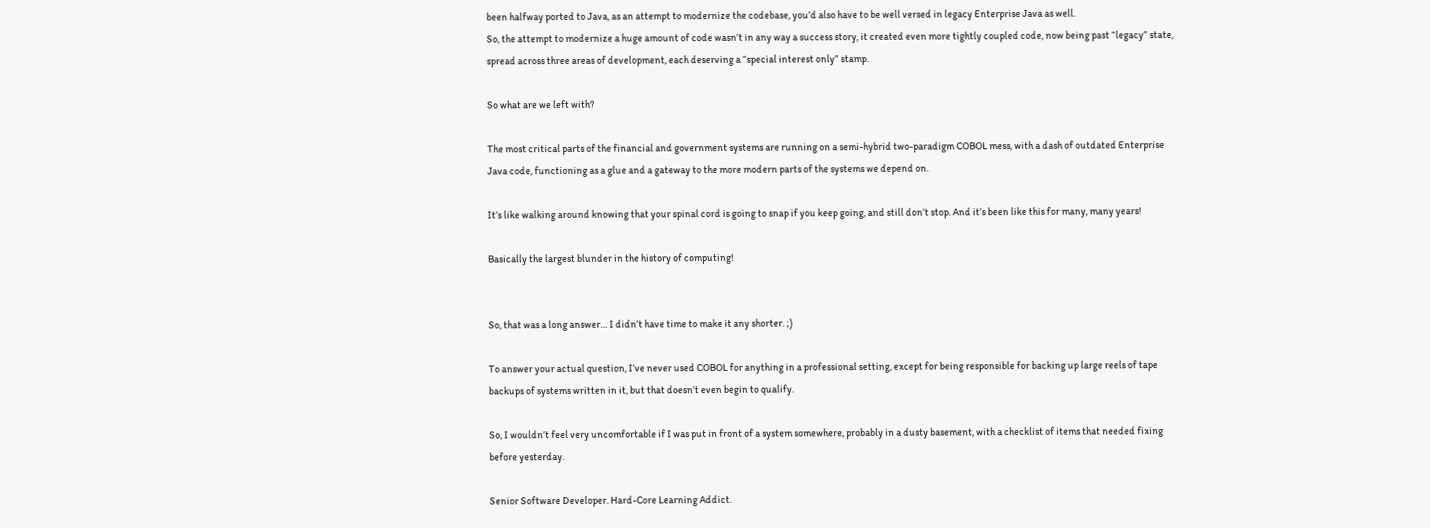been halfway ported to Java, as an attempt to modernize the codebase, you’d also have to be well versed in legacy Enterprise Java as well.
So, the attempt to modernize a huge amount of code wasn’t in any way a success story, it created even more tightly coupled code, now being past “legacy” state, spread across three areas of development, each deserving a “special interest only” stamp.

So what are we left with?

The most critical parts of the financial and government systems are running on a semi-hybrid two-paradigm COBOL mess, with a dash of outdated Enterprise Java code, functioning as a glue and a gateway to the more modern parts of the systems we depend on.

It’s like walking around knowing that your spinal cord is going to snap if you keep going, and still don’t stop. And it’s been like this for many, many years!

Basically the largest blunder in the history of computing!


So, that was a long answer… I didn’t have time to make it any shorter. ;)

To answer your actual question, I’ve never used COBOL for anything in a professional setting, except for being responsible for backing up large reels of tape backups of systems written in it, but that doesn’t even begin to qualify.

So, I wouldn’t feel very uncomfortable if I was put in front of a system somewhere, probably in a dusty basement, with a checklist of items that needed fixing before yesterday.

Senior Software Developer. Hard-Core Learning Addict.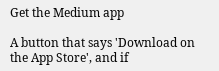Get the Medium app

A button that says 'Download on the App Store', and if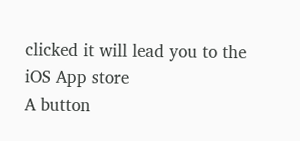clicked it will lead you to the iOS App store
A button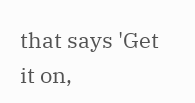that says 'Get it on,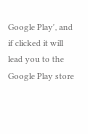Google Play', and if clicked it will lead you to the Google Play store